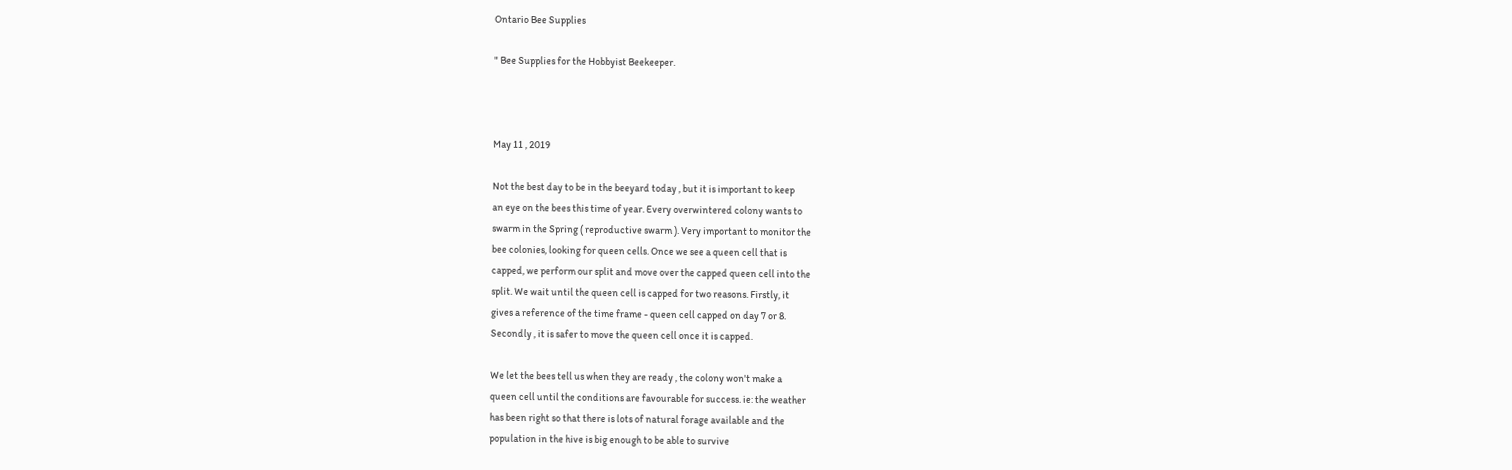Ontario Bee Supplies

" Bee Supplies for the Hobbyist Beekeeper.



May 11 , 2019

Not the best day to be in the beeyard today , but it is important to keep
an eye on the bees this time of year. Every overwintered colony wants to
swarm in the Spring ( reproductive swarm ). Very important to monitor the
bee colonies, looking for queen cells. Once we see a queen cell that is
capped, we perform our split and move over the capped queen cell into the
split. We wait until the queen cell is capped for two reasons. Firstly, it
gives a reference of the time frame - queen cell capped on day 7 or 8.
Secondly , it is safer to move the queen cell once it is capped.

We let the bees tell us when they are ready , the colony won't make a
queen cell until the conditions are favourable for success. ie: the weather
has been right so that there is lots of natural forage available and the
population in the hive is big enough to be able to survive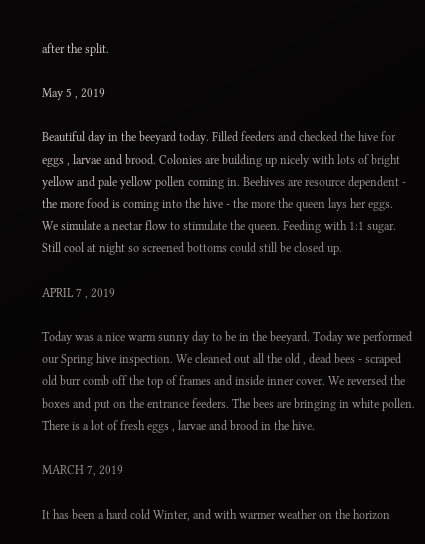after the split.

May 5 , 2019

Beautiful day in the beeyard today. Filled feeders and checked the hive for
eggs , larvae and brood. Colonies are building up nicely with lots of bright
yellow and pale yellow pollen coming in. Beehives are resource dependent -
the more food is coming into the hive - the more the queen lays her eggs.
We simulate a nectar flow to stimulate the queen. Feeding with 1:1 sugar.
Still cool at night so screened bottoms could still be closed up.

APRIL 7 , 2019

Today was a nice warm sunny day to be in the beeyard. Today we performed
our Spring hive inspection. We cleaned out all the old , dead bees - scraped
old burr comb off the top of frames and inside inner cover. We reversed the
boxes and put on the entrance feeders. The bees are bringing in white pollen.
There is a lot of fresh eggs , larvae and brood in the hive.

MARCH 7, 2019

It has been a hard cold Winter, and with warmer weather on the horizon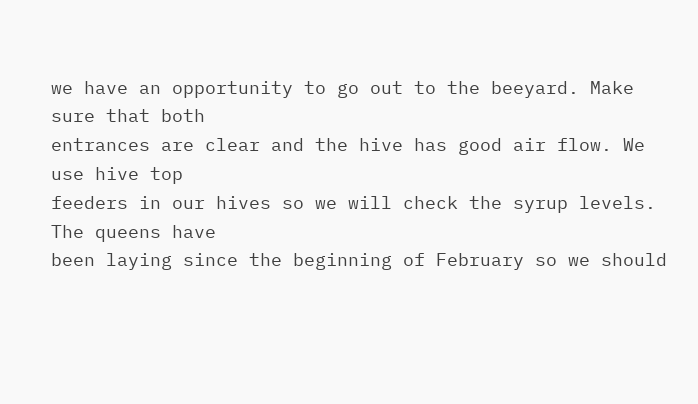we have an opportunity to go out to the beeyard. Make sure that both
entrances are clear and the hive has good air flow. We use hive top
feeders in our hives so we will check the syrup levels. The queens have
been laying since the beginning of February so we should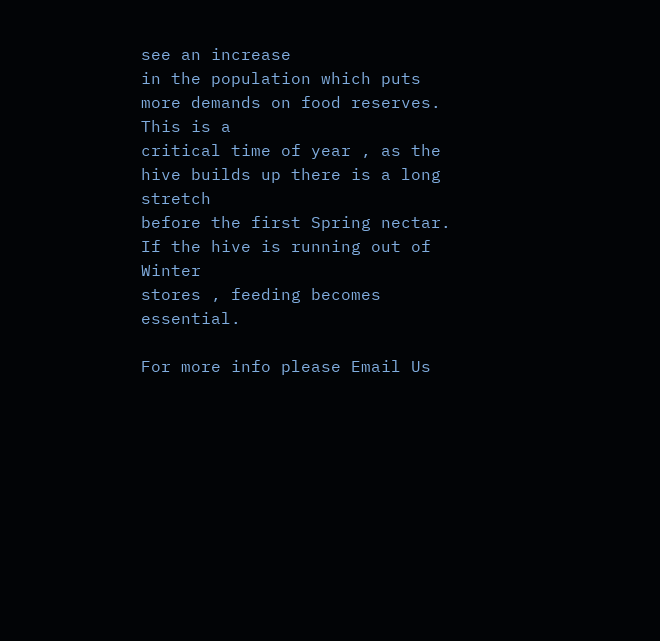see an increase
in the population which puts more demands on food reserves. This is a
critical time of year , as the hive builds up there is a long stretch
before the first Spring nectar. If the hive is running out of Winter
stores , feeding becomes essential.

For more info please Email Us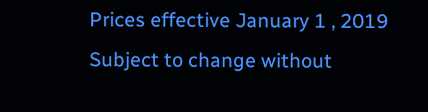Prices effective January 1 , 2019
Subject to change without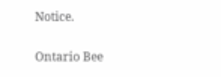Notice.

Ontario Bee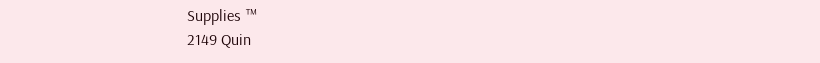Supplies ™
2149 Quin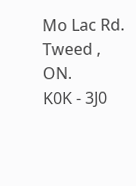Mo Lac Rd.
Tweed , ON.
K0K - 3J0